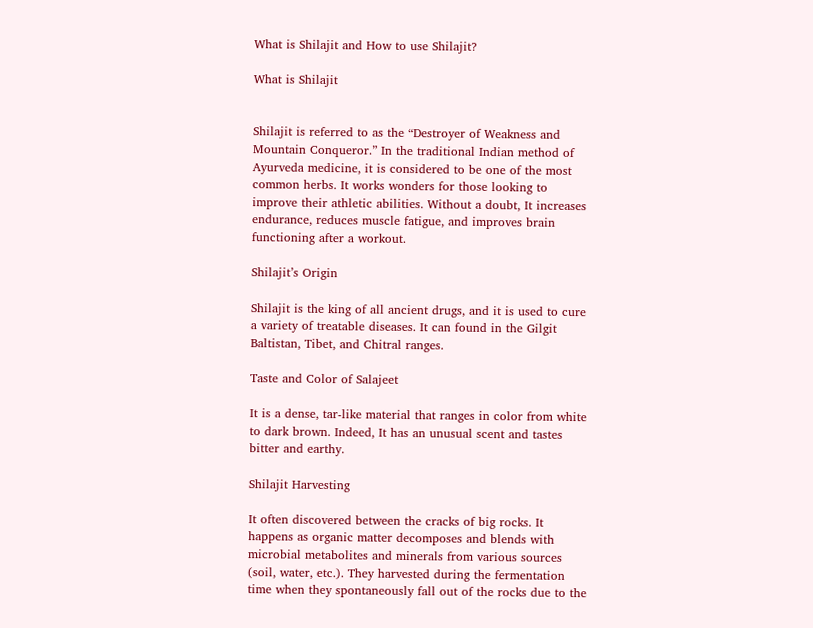What is Shilajit and How to use Shilajit?

What is Shilajit


Shilajit is referred to as the “Destroyer of Weakness and Mountain Conqueror.” In the traditional Indian method of Ayurveda medicine, it is considered to be one of the most common herbs. It works wonders for those looking to improve their athletic abilities. Without a doubt, It increases endurance, reduces muscle fatigue, and improves brain functioning after a workout.

Shilajit’s Origin

Shilajit is the king of all ancient drugs, and it is used to cure a variety of treatable diseases. It can found in the Gilgit Baltistan, Tibet, and Chitral ranges.

Taste and Color of Salajeet

It is a dense, tar-like material that ranges in color from white to dark brown. Indeed, It has an unusual scent and tastes bitter and earthy.

Shilajit Harvesting

It often discovered between the cracks of big rocks. It happens as organic matter decomposes and blends with microbial metabolites and minerals from various sources (soil, water, etc.). They harvested during the fermentation time when they spontaneously fall out of the rocks due to the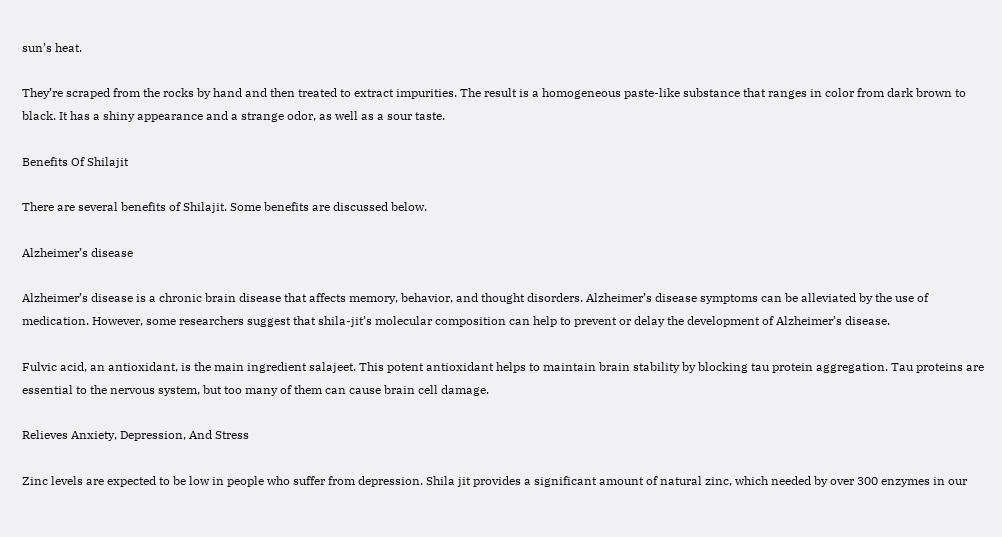sun’s heat.

They’re scraped from the rocks by hand and then treated to extract impurities. The result is a homogeneous paste-like substance that ranges in color from dark brown to black. It has a shiny appearance and a strange odor, as well as a sour taste.

Benefits Of Shilajit

There are several benefits of Shilajit. Some benefits are discussed below.

Alzheimer’s disease

Alzheimer’s disease is a chronic brain disease that affects memory, behavior, and thought disorders. Alzheimer’s disease symptoms can be alleviated by the use of medication. However, some researchers suggest that shila-jit’s molecular composition can help to prevent or delay the development of Alzheimer’s disease.

Fulvic acid, an antioxidant, is the main ingredient salajeet. This potent antioxidant helps to maintain brain stability by blocking tau protein aggregation. Tau proteins are essential to the nervous system, but too many of them can cause brain cell damage.

Relieves Anxiety, Depression, And Stress

Zinc levels are expected to be low in people who suffer from depression. Shila jit provides a significant amount of natural zinc, which needed by over 300 enzymes in our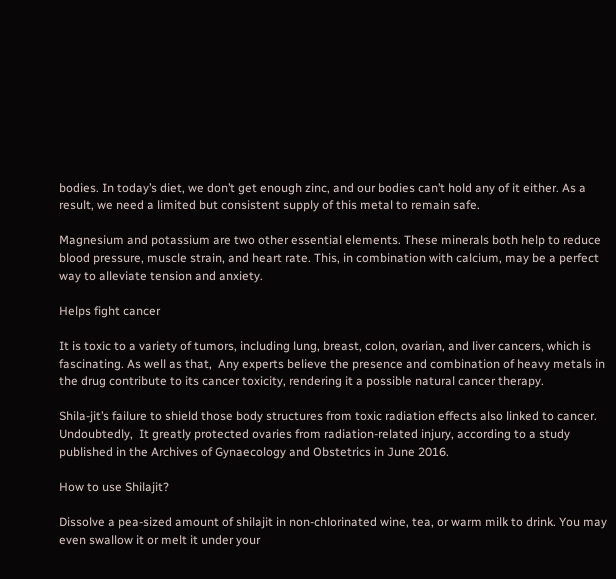bodies. In today’s diet, we don’t get enough zinc, and our bodies can’t hold any of it either. As a result, we need a limited but consistent supply of this metal to remain safe.

Magnesium and potassium are two other essential elements. These minerals both help to reduce blood pressure, muscle strain, and heart rate. This, in combination with calcium, may be a perfect way to alleviate tension and anxiety.

Helps fight cancer

It is toxic to a variety of tumors, including lung, breast, colon, ovarian, and liver cancers, which is fascinating. As well as that,  Any experts believe the presence and combination of heavy metals in the drug contribute to its cancer toxicity, rendering it a possible natural cancer therapy.

Shila-jit’s failure to shield those body structures from toxic radiation effects also linked to cancer. Undoubtedly,  It greatly protected ovaries from radiation-related injury, according to a study published in the Archives of Gynaecology and Obstetrics in June 2016.

How to use Shilajit?

Dissolve a pea-sized amount of shilajit in non-chlorinated wine, tea, or warm milk to drink. You may even swallow it or melt it under your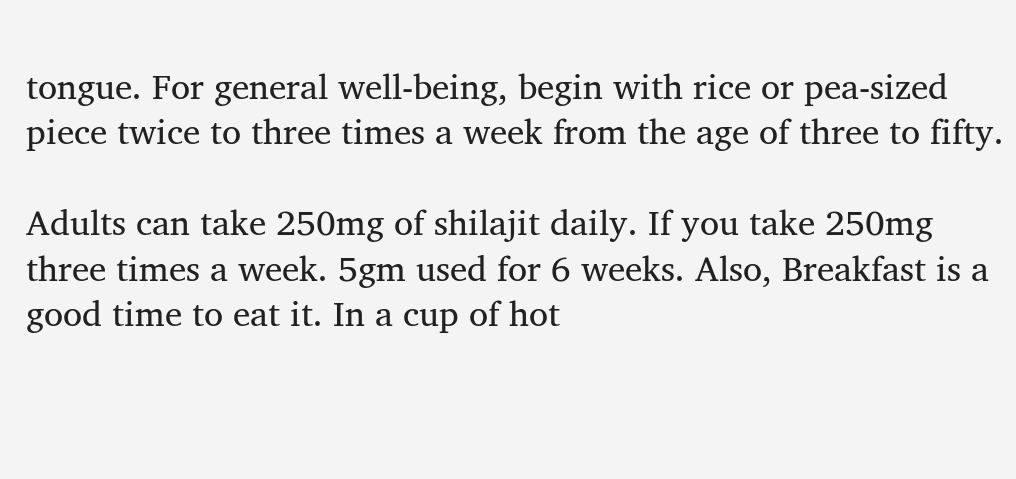tongue. For general well-being, begin with rice or pea-sized piece twice to three times a week from the age of three to fifty.

Adults can take 250mg of shilajit daily. If you take 250mg three times a week. 5gm used for 6 weeks. Also, Breakfast is a good time to eat it. In a cup of hot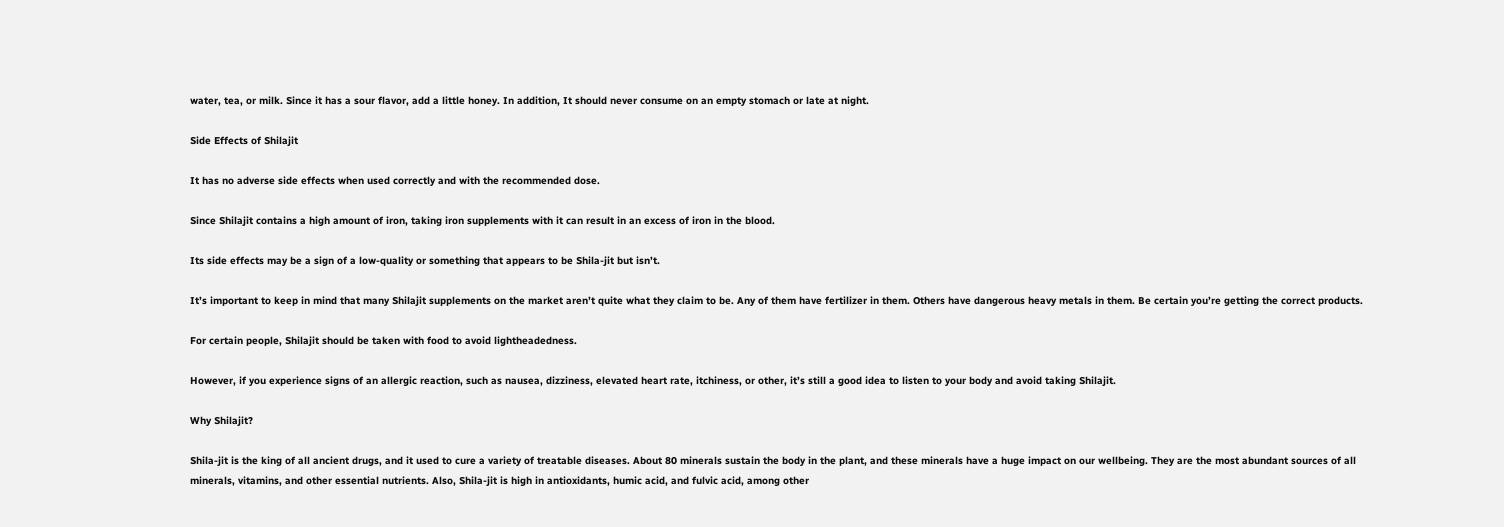water, tea, or milk. Since it has a sour flavor, add a little honey. In addition, It should never consume on an empty stomach or late at night.

Side Effects of Shilajit

It has no adverse side effects when used correctly and with the recommended dose.

Since Shilajit contains a high amount of iron, taking iron supplements with it can result in an excess of iron in the blood.

Its side effects may be a sign of a low-quality or something that appears to be Shila-jit but isn’t.

It’s important to keep in mind that many Shilajit supplements on the market aren’t quite what they claim to be. Any of them have fertilizer in them. Others have dangerous heavy metals in them. Be certain you’re getting the correct products.

For certain people, Shilajit should be taken with food to avoid lightheadedness.

However, if you experience signs of an allergic reaction, such as nausea, dizziness, elevated heart rate, itchiness, or other, it’s still a good idea to listen to your body and avoid taking Shilajit.

Why Shilajit?

Shila-jit is the king of all ancient drugs, and it used to cure a variety of treatable diseases. About 80 minerals sustain the body in the plant, and these minerals have a huge impact on our wellbeing. They are the most abundant sources of all minerals, vitamins, and other essential nutrients. Also, Shila-jit is high in antioxidants, humic acid, and fulvic acid, among other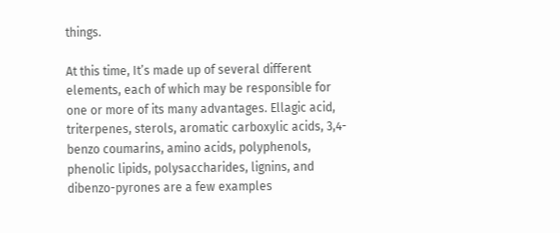things.

At this time, It’s made up of several different elements, each of which may be responsible for one or more of its many advantages. Ellagic acid, triterpenes, sterols, aromatic carboxylic acids, 3,4-benzo coumarins, amino acids, polyphenols, phenolic lipids, polysaccharides, lignins, and dibenzo-pyrones are a few examples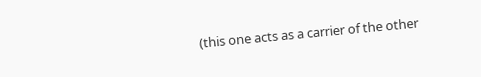(this one acts as a carrier of the other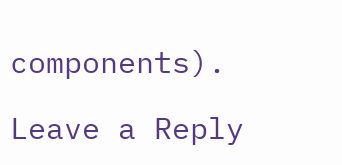components).

Leave a Reply